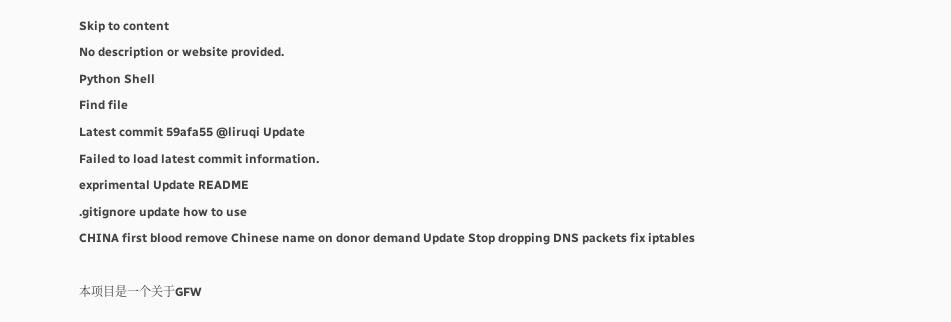Skip to content
No description or website provided.
Python Shell
Find file
Latest commit 59afa55 @liruqi Update
Failed to load latest commit information.
exprimental Update README
.gitignore update how to use
CHINA first blood remove Chinese name on donor demand Update Stop dropping DNS packets fix iptables

本项目是一个关于GFW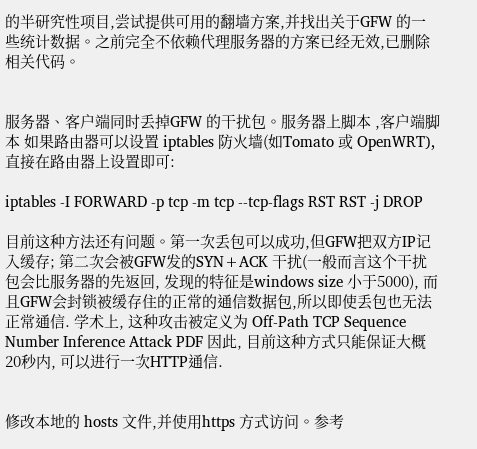的半研究性项目,尝试提供可用的翻墙方案,并找出关于GFW 的一些统计数据。之前完全不依赖代理服务器的方案已经无效,已删除相关代码。


服务器、客户端同时丢掉GFW 的干扰包。服务器上脚本 ,客户端脚本 如果路由器可以设置 iptables 防火墙(如Tomato 或 OpenWRT),直接在路由器上设置即可:

iptables -I FORWARD -p tcp -m tcp --tcp-flags RST RST -j DROP

目前这种方法还有问题。第一次丢包可以成功,但GFW把双方IP记入缓存; 第二次会被GFW发的SYN+ACK 干扰(一般而言这个干扰包会比服务器的先返回, 发现的特征是windows size 小于5000), 而且GFW会封锁被缓存住的正常的通信数据包,所以即使丢包也无法正常通信. 学术上, 这种攻击被定义为 Off-Path TCP Sequence Number Inference Attack PDF 因此, 目前这种方式只能保证大概20秒内, 可以进行一次HTTP通信.


修改本地的 hosts 文件,并使用https 方式访问。参考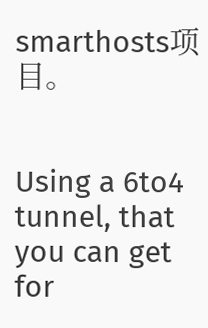smarthosts项目。


Using a 6to4 tunnel, that you can get for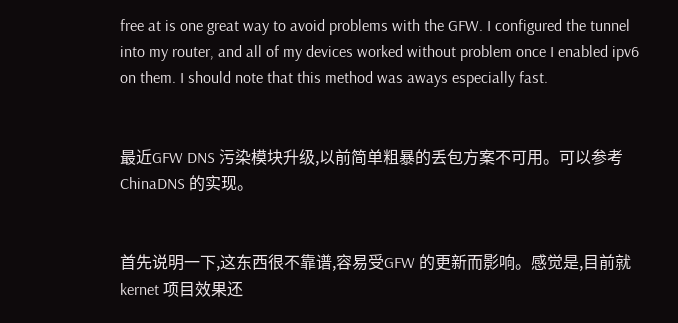free at is one great way to avoid problems with the GFW. I configured the tunnel into my router, and all of my devices worked without problem once I enabled ipv6 on them. I should note that this method was aways especially fast.


最近GFW DNS 污染模块升级,以前简单粗暴的丢包方案不可用。可以参考 ChinaDNS 的实现。


首先说明一下,这东西很不靠谱,容易受GFW 的更新而影响。感觉是,目前就kernet 项目效果还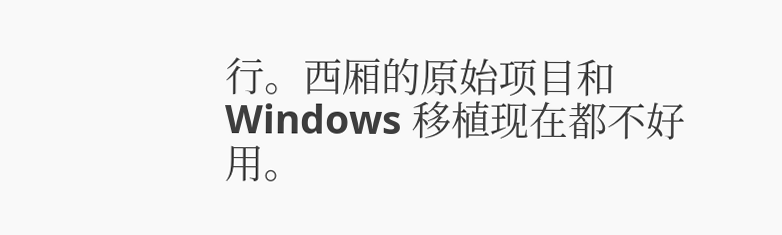行。西厢的原始项目和Windows 移植现在都不好用。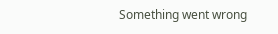Something went wrong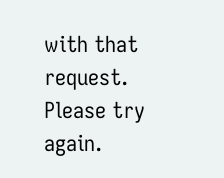with that request. Please try again.